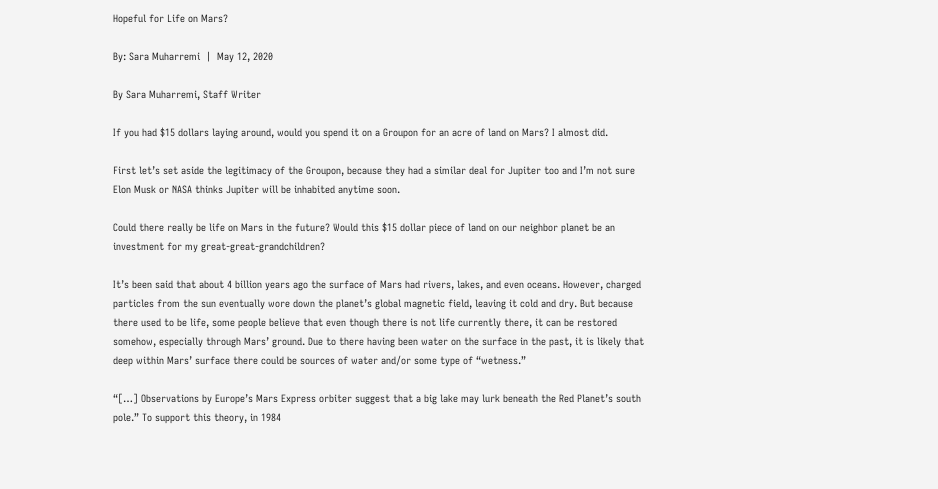Hopeful for Life on Mars?

By: Sara Muharremi  |  May 12, 2020

By Sara Muharremi, Staff Writer

If you had $15 dollars laying around, would you spend it on a Groupon for an acre of land on Mars? I almost did.

First let’s set aside the legitimacy of the Groupon, because they had a similar deal for Jupiter too and I’m not sure Elon Musk or NASA thinks Jupiter will be inhabited anytime soon.

Could there really be life on Mars in the future? Would this $15 dollar piece of land on our neighbor planet be an investment for my great-great-grandchildren?

It’s been said that about 4 billion years ago the surface of Mars had rivers, lakes, and even oceans. However, charged particles from the sun eventually wore down the planet’s global magnetic field, leaving it cold and dry. But because there used to be life, some people believe that even though there is not life currently there, it can be restored somehow, especially through Mars’ ground. Due to there having been water on the surface in the past, it is likely that deep within Mars’ surface there could be sources of water and/or some type of “wetness.”

“[…] Observations by Europe’s Mars Express orbiter suggest that a big lake may lurk beneath the Red Planet’s south pole.” To support this theory, in 1984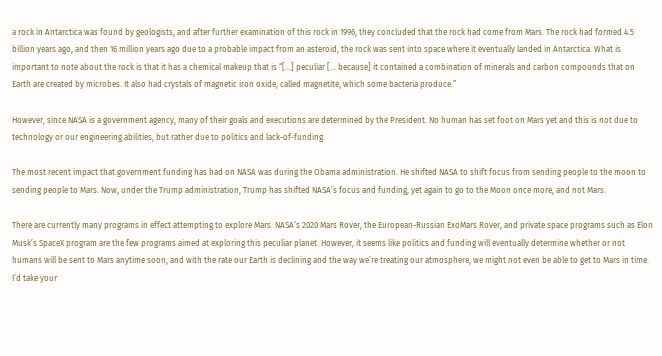a rock in Antarctica was found by geologists, and after further examination of this rock in 1996, they concluded that the rock had come from Mars. The rock had formed 4.5 billion years ago, and then 16 million years ago due to a probable impact from an asteroid, the rock was sent into space where it eventually landed in Antarctica. What is important to note about the rock is that it has a chemical makeup that is “[…] peculiar [… because] it contained a combination of minerals and carbon compounds that on Earth are created by microbes. It also had crystals of magnetic iron oxide, called magnetite, which some bacteria produce.”

However, since NASA is a government agency, many of their goals and executions are determined by the President. No human has set foot on Mars yet and this is not due to technology or our engineering abilities, but rather due to politics and lack-of-funding.

The most recent impact that government funding has had on NASA was during the Obama administration. He shifted NASA to shift focus from sending people to the moon to sending people to Mars. Now, under the Trump administration, Trump has shifted NASA’s focus and funding, yet again to go to the Moon once more, and not Mars.

There are currently many programs in effect attempting to explore Mars. NASA’s 2020 Mars Rover, the European-Russian ExoMars Rover, and private space programs such as Elon Musk’s SpaceX program are the few programs aimed at exploring this peculiar planet. However, it seems like politics and funding will eventually determine whether or not humans will be sent to Mars anytime soon, and with the rate our Earth is declining and the way we’re treating our atmosphere, we might not even be able to get to Mars in time. I’d take your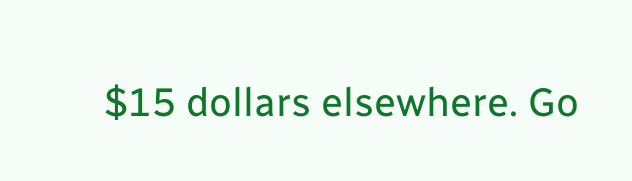$15 dollars elsewhere. Go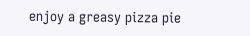enjoy a greasy pizza pie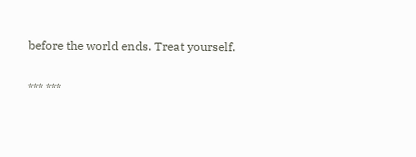before the world ends. Treat yourself.

*** ***